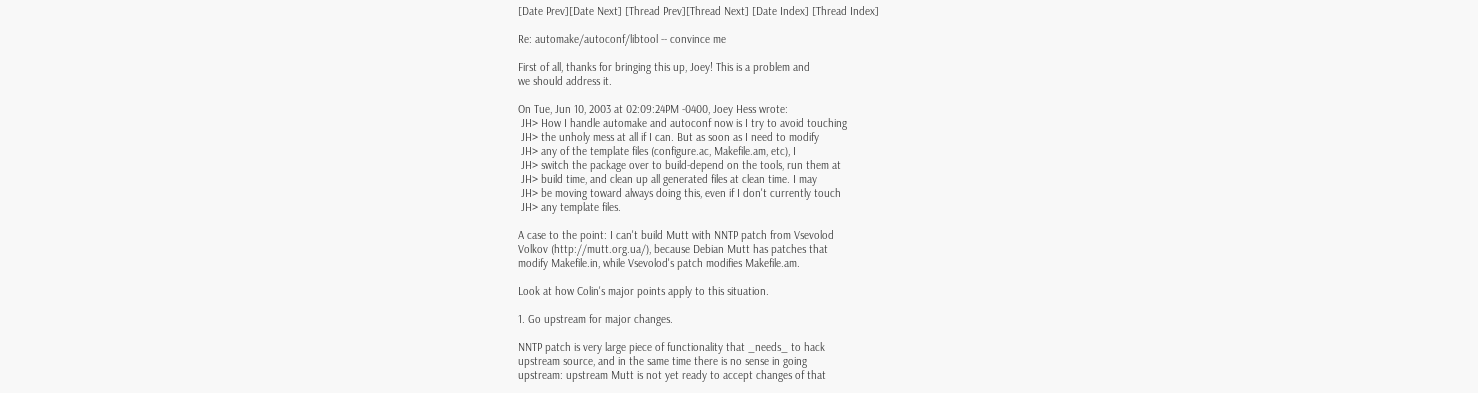[Date Prev][Date Next] [Thread Prev][Thread Next] [Date Index] [Thread Index]

Re: automake/autoconf/libtool -- convince me

First of all, thanks for bringing this up, Joey! This is a problem and
we should address it.

On Tue, Jun 10, 2003 at 02:09:24PM -0400, Joey Hess wrote:
 JH> How I handle automake and autoconf now is I try to avoid touching
 JH> the unholy mess at all if I can. But as soon as I need to modify
 JH> any of the template files (configure.ac, Makefile.am, etc), I
 JH> switch the package over to build-depend on the tools, run them at
 JH> build time, and clean up all generated files at clean time. I may
 JH> be moving toward always doing this, even if I don't currently touch
 JH> any template files.

A case to the point: I can't build Mutt with NNTP patch from Vsevolod
Volkov (http://mutt.org.ua/), because Debian Mutt has patches that
modify Makefile.in, while Vsevolod's patch modifies Makefile.am.

Look at how Colin's major points apply to this situation.

1. Go upstream for major changes.

NNTP patch is very large piece of functionality that _needs_ to hack
upstream source, and in the same time there is no sense in going
upstream: upstream Mutt is not yet ready to accept changes of that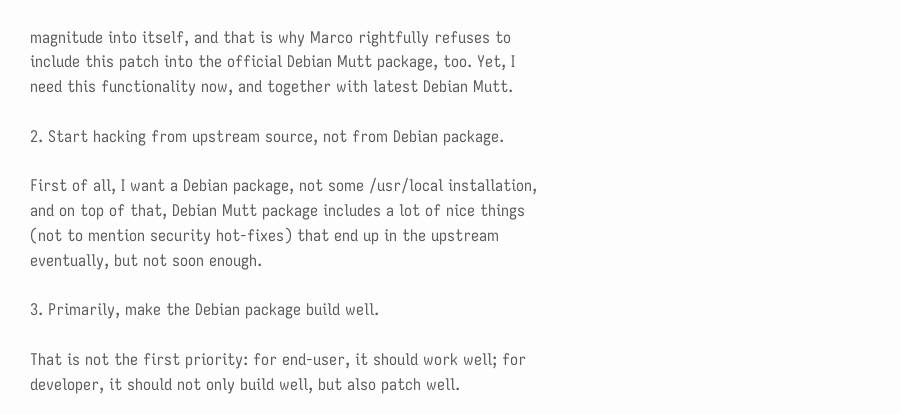magnitude into itself, and that is why Marco rightfully refuses to
include this patch into the official Debian Mutt package, too. Yet, I
need this functionality now, and together with latest Debian Mutt.

2. Start hacking from upstream source, not from Debian package.

First of all, I want a Debian package, not some /usr/local installation,
and on top of that, Debian Mutt package includes a lot of nice things
(not to mention security hot-fixes) that end up in the upstream
eventually, but not soon enough.

3. Primarily, make the Debian package build well.

That is not the first priority: for end-user, it should work well; for
developer, it should not only build well, but also patch well.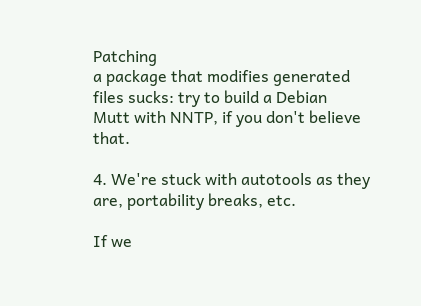Patching
a package that modifies generated files sucks: try to build a Debian
Mutt with NNTP, if you don't believe that.

4. We're stuck with autotools as they are, portability breaks, etc.

If we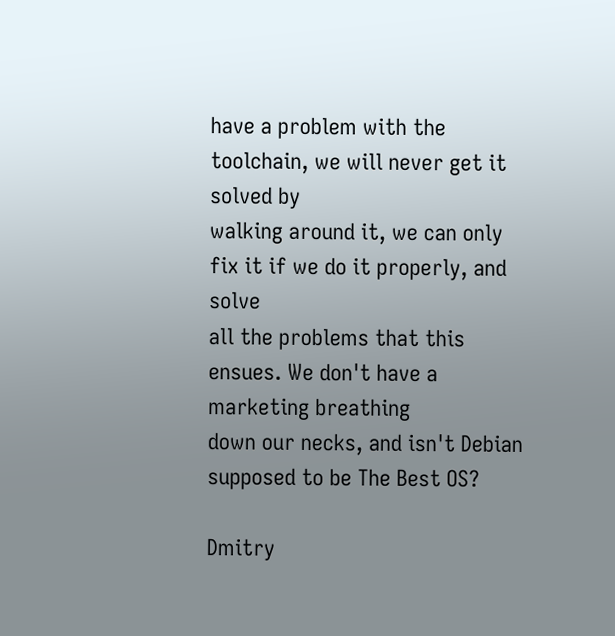have a problem with the toolchain, we will never get it solved by
walking around it, we can only fix it if we do it properly, and solve
all the problems that this ensues. We don't have a marketing breathing
down our necks, and isn't Debian supposed to be The Best OS?

Dmitry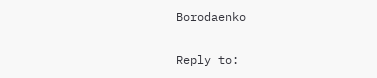Borodaenko

Reply to: